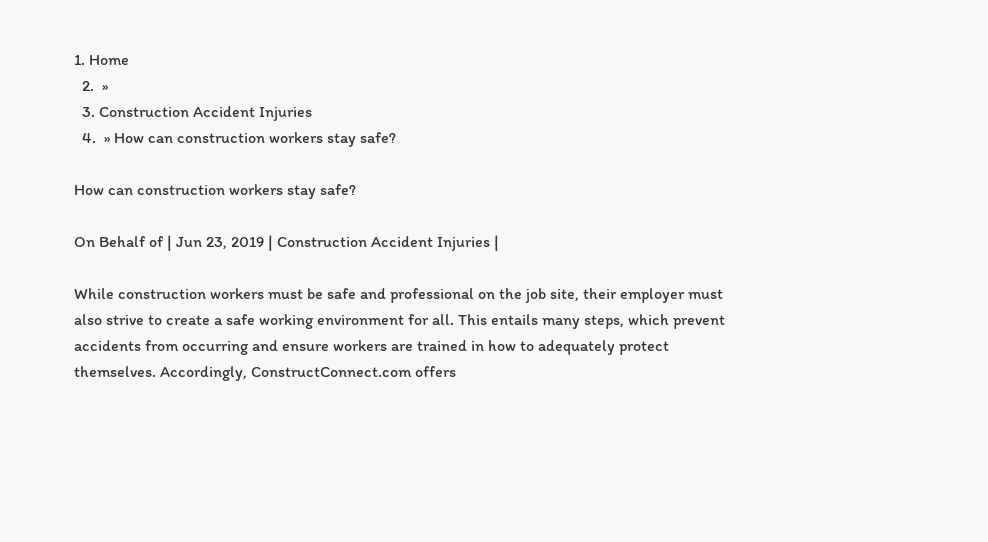1. Home
  2.  »
  3. Construction Accident Injuries
  4.  » How can construction workers stay safe?

How can construction workers stay safe?

On Behalf of | Jun 23, 2019 | Construction Accident Injuries |

While construction workers must be safe and professional on the job site, their employer must also strive to create a safe working environment for all. This entails many steps, which prevent accidents from occurring and ensure workers are trained in how to adequately protect themselves. Accordingly, ConstructConnect.com offers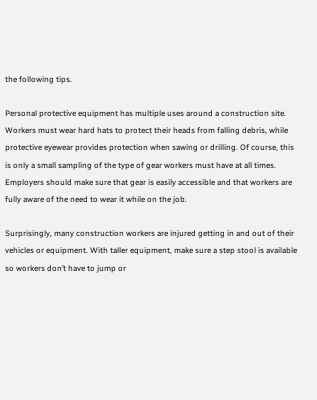the following tips.

Personal protective equipment has multiple uses around a construction site. Workers must wear hard hats to protect their heads from falling debris, while protective eyewear provides protection when sawing or drilling. Of course, this is only a small sampling of the type of gear workers must have at all times. Employers should make sure that gear is easily accessible and that workers are fully aware of the need to wear it while on the job.

Surprisingly, many construction workers are injured getting in and out of their vehicles or equipment. With taller equipment, make sure a step stool is available so workers don’t have to jump or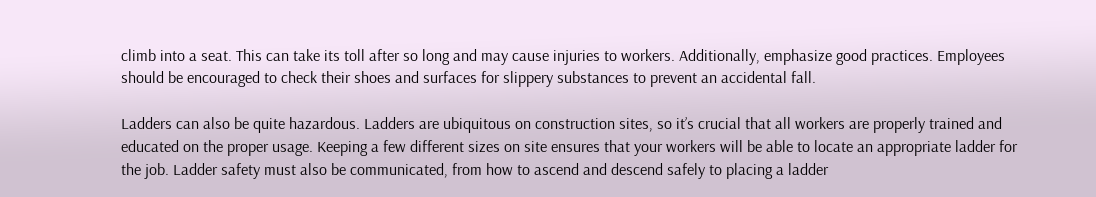climb into a seat. This can take its toll after so long and may cause injuries to workers. Additionally, emphasize good practices. Employees should be encouraged to check their shoes and surfaces for slippery substances to prevent an accidental fall.

Ladders can also be quite hazardous. Ladders are ubiquitous on construction sites, so it’s crucial that all workers are properly trained and educated on the proper usage. Keeping a few different sizes on site ensures that your workers will be able to locate an appropriate ladder for the job. Ladder safety must also be communicated, from how to ascend and descend safely to placing a ladder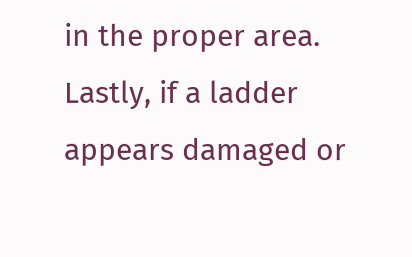in the proper area. Lastly, if a ladder appears damaged or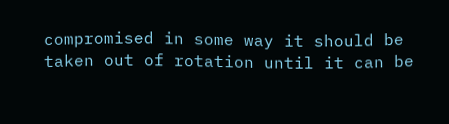compromised in some way it should be taken out of rotation until it can be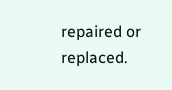repaired or replaced.